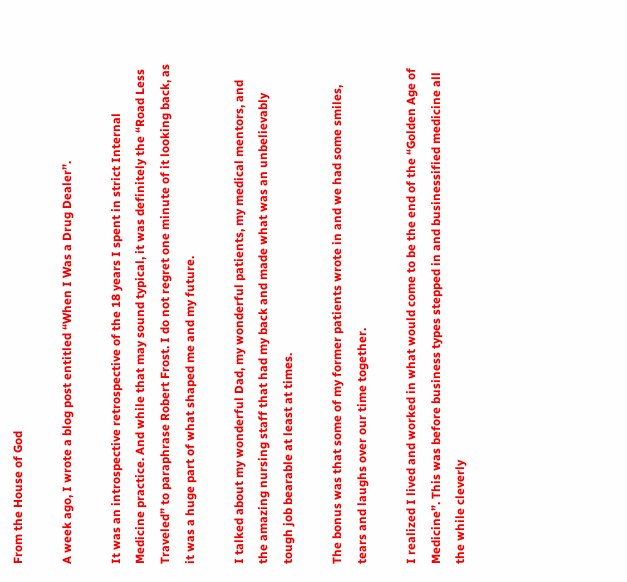From the House of God

A week ago, I wrote a blog post entitled “When I Was a Drug Dealer”.

It was an introspective retrospective of the 18 years I spent in strict Internal Medicine practice. And while that may sound typical, it was definitely the “Road Less Traveled” to paraphrase Robert Frost. I do not regret one minute of it looking back, as it was a huge part of what shaped me and my future.

I talked about my wonderful Dad, my wonderful patients, my medical mentors, and the amazing nursing staff that had my back and made what was an unbelievably tough job bearable at least at times.

The bonus was that some of my former patients wrote in and we had some smiles, tears and laughs over our time together.

I realized I lived and worked in what would come to be the end of the “Golden Age of Medicine”. This was before business types stepped in and businessified medicine all the while cleverly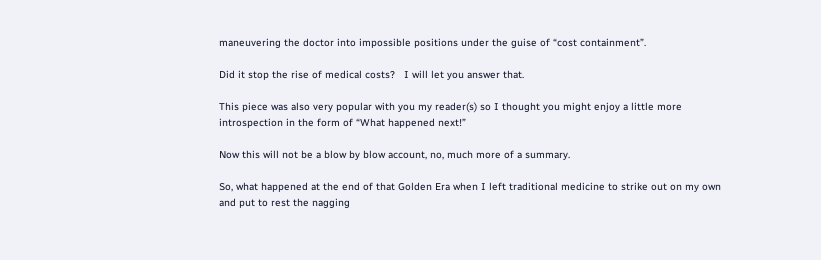maneuvering the doctor into impossible positions under the guise of “cost containment”.

Did it stop the rise of medical costs?   I will let you answer that.

This piece was also very popular with you my reader(s) so I thought you might enjoy a little more introspection in the form of “What happened next!”

Now this will not be a blow by blow account, no, much more of a summary.

So, what happened at the end of that Golden Era when I left traditional medicine to strike out on my own and put to rest the nagging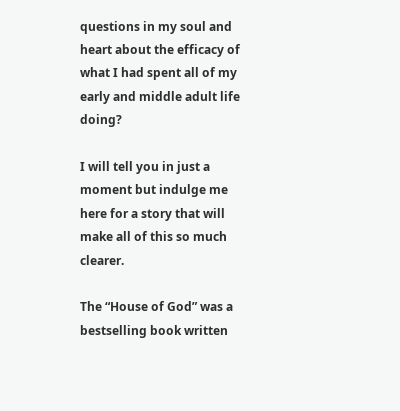questions in my soul and heart about the efficacy of what I had spent all of my early and middle adult life doing?

I will tell you in just a moment but indulge me here for a story that will make all of this so much clearer.

The “House of God” was a bestselling book written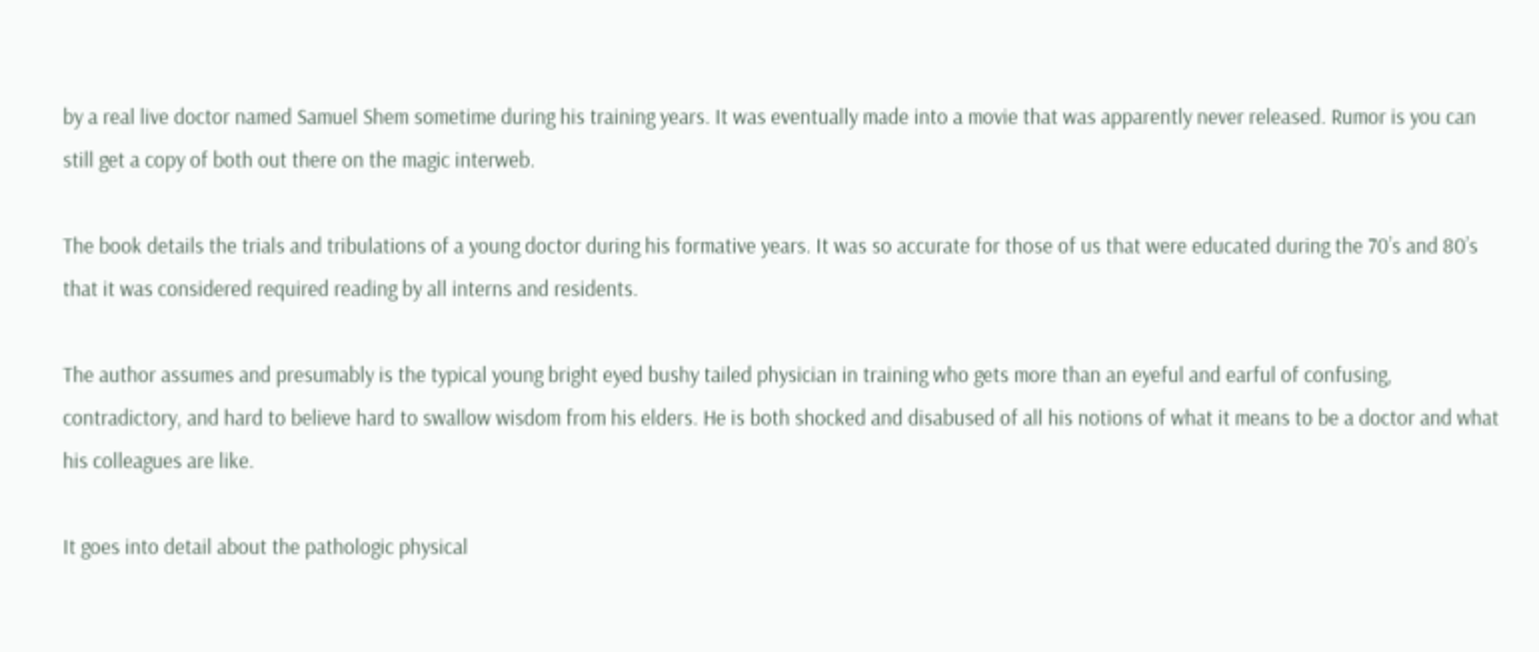by a real live doctor named Samuel Shem sometime during his training years. It was eventually made into a movie that was apparently never released. Rumor is you can still get a copy of both out there on the magic interweb.

The book details the trials and tribulations of a young doctor during his formative years. It was so accurate for those of us that were educated during the 70’s and 80’s that it was considered required reading by all interns and residents.

The author assumes and presumably is the typical young bright eyed bushy tailed physician in training who gets more than an eyeful and earful of confusing, contradictory, and hard to believe hard to swallow wisdom from his elders. He is both shocked and disabused of all his notions of what it means to be a doctor and what his colleagues are like.

It goes into detail about the pathologic physical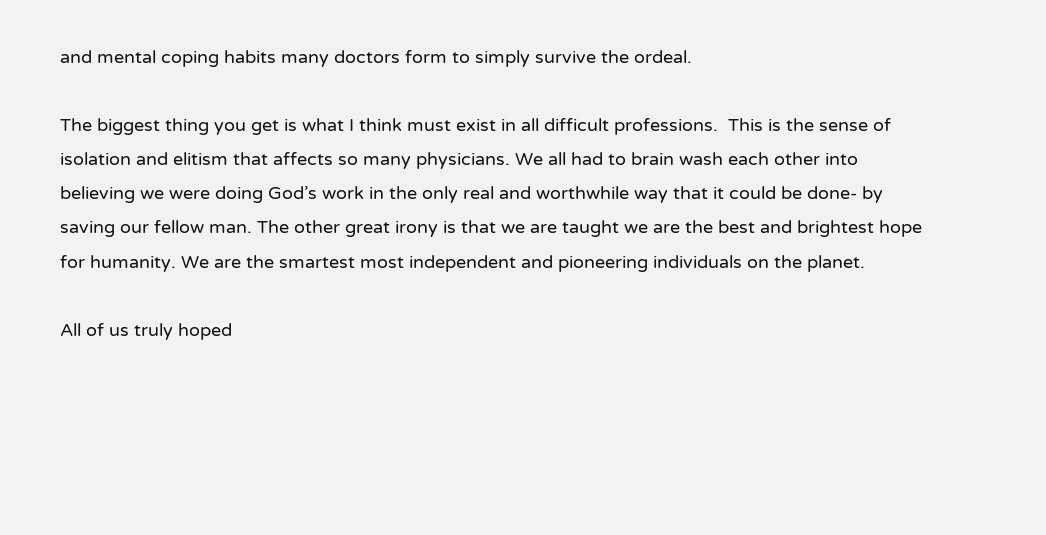and mental coping habits many doctors form to simply survive the ordeal.

The biggest thing you get is what I think must exist in all difficult professions.  This is the sense of isolation and elitism that affects so many physicians. We all had to brain wash each other into believing we were doing God’s work in the only real and worthwhile way that it could be done- by saving our fellow man. The other great irony is that we are taught we are the best and brightest hope for humanity. We are the smartest most independent and pioneering individuals on the planet.

All of us truly hoped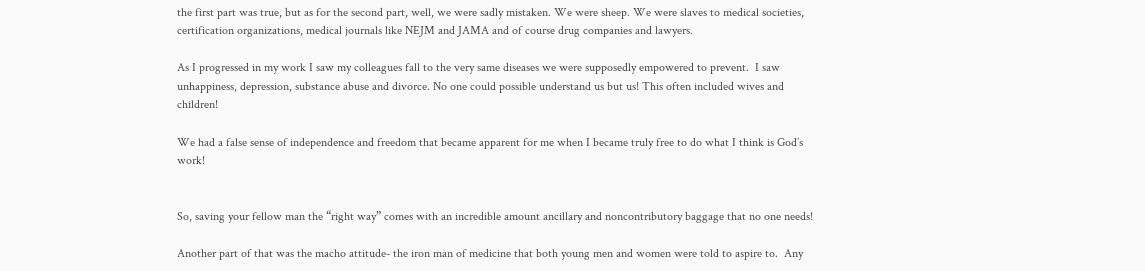the first part was true, but as for the second part, well, we were sadly mistaken. We were sheep. We were slaves to medical societies, certification organizations, medical journals like NEJM and JAMA and of course drug companies and lawyers.

As I progressed in my work I saw my colleagues fall to the very same diseases we were supposedly empowered to prevent.  I saw unhappiness, depression, substance abuse and divorce. No one could possible understand us but us! This often included wives and children!

We had a false sense of independence and freedom that became apparent for me when I became truly free to do what I think is God’s work!


So, saving your fellow man the “right way” comes with an incredible amount ancillary and noncontributory baggage that no one needs!

Another part of that was the macho attitude- the iron man of medicine that both young men and women were told to aspire to.  Any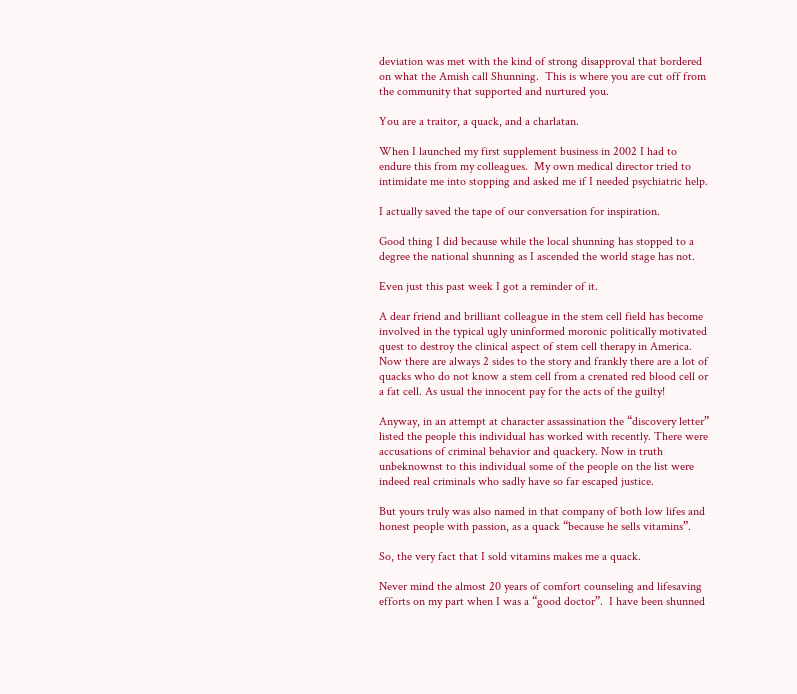deviation was met with the kind of strong disapproval that bordered on what the Amish call Shunning.  This is where you are cut off from the community that supported and nurtured you.

You are a traitor, a quack, and a charlatan.

When I launched my first supplement business in 2002 I had to endure this from my colleagues.  My own medical director tried to intimidate me into stopping and asked me if I needed psychiatric help.

I actually saved the tape of our conversation for inspiration.

Good thing I did because while the local shunning has stopped to a degree the national shunning as I ascended the world stage has not.

Even just this past week I got a reminder of it.

A dear friend and brilliant colleague in the stem cell field has become involved in the typical ugly uninformed moronic politically motivated quest to destroy the clinical aspect of stem cell therapy in America. Now there are always 2 sides to the story and frankly there are a lot of quacks who do not know a stem cell from a crenated red blood cell or a fat cell. As usual the innocent pay for the acts of the guilty!

Anyway, in an attempt at character assassination the “discovery letter” listed the people this individual has worked with recently. There were accusations of criminal behavior and quackery. Now in truth unbeknownst to this individual some of the people on the list were indeed real criminals who sadly have so far escaped justice.

But yours truly was also named in that company of both low lifes and honest people with passion, as a quack “because he sells vitamins”.

So, the very fact that I sold vitamins makes me a quack.

Never mind the almost 20 years of comfort counseling and lifesaving efforts on my part when I was a “good doctor”.  I have been shunned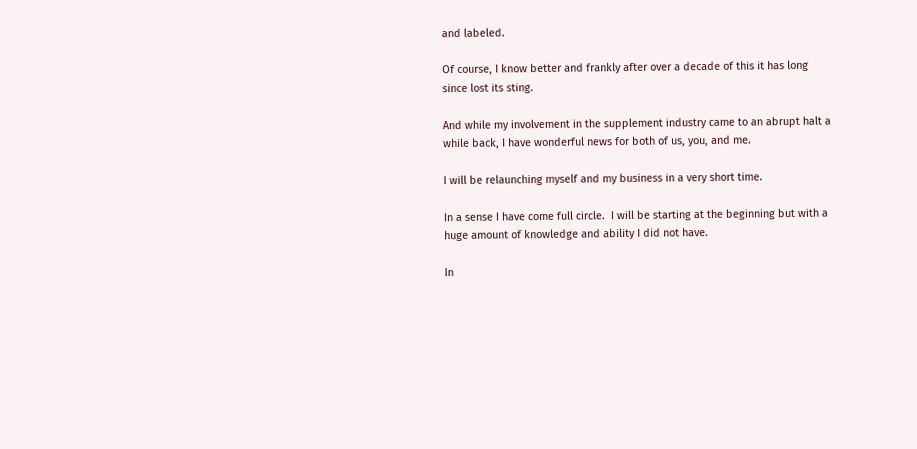and labeled.

Of course, I know better and frankly after over a decade of this it has long since lost its sting.

And while my involvement in the supplement industry came to an abrupt halt a while back, I have wonderful news for both of us, you, and me.

I will be relaunching myself and my business in a very short time.

In a sense I have come full circle.  I will be starting at the beginning but with a huge amount of knowledge and ability I did not have.

In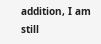addition, I am still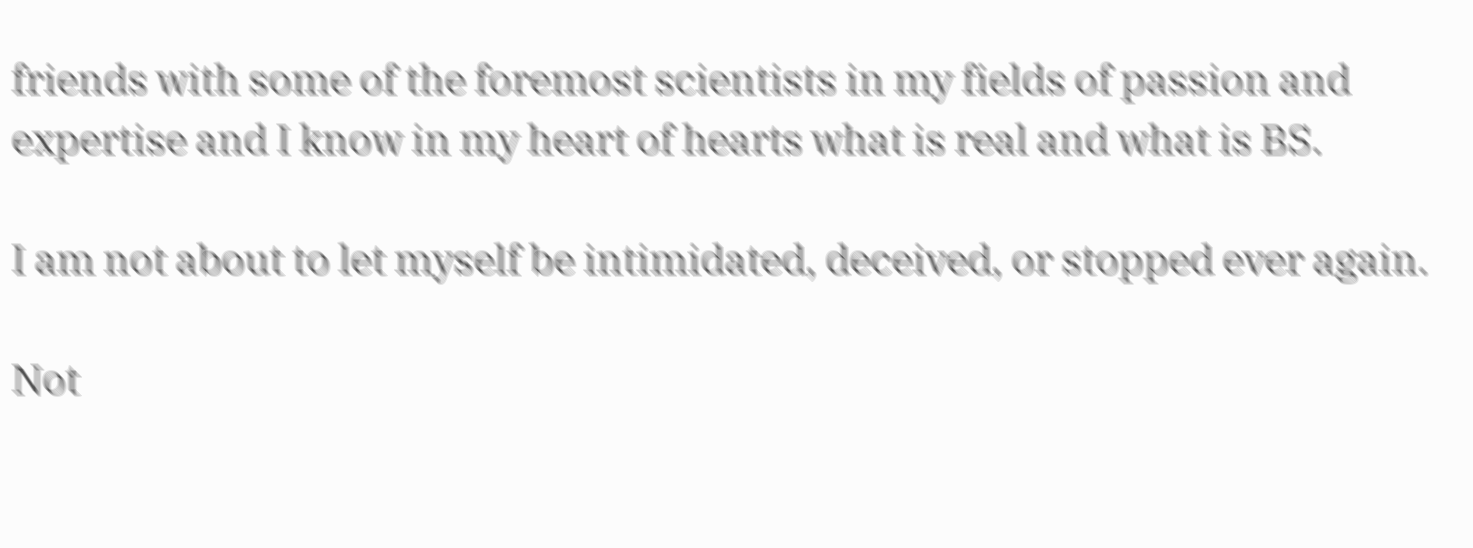friends with some of the foremost scientists in my fields of passion and expertise and I know in my heart of hearts what is real and what is BS.

I am not about to let myself be intimidated, deceived, or stopped ever again.

Not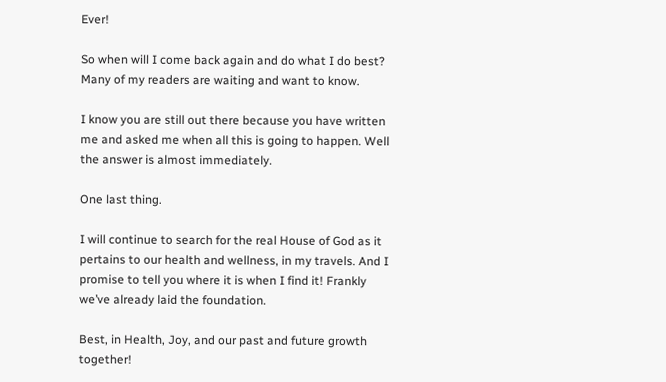Ever!

So when will I come back again and do what I do best? Many of my readers are waiting and want to know.

I know you are still out there because you have written me and asked me when all this is going to happen. Well the answer is almost immediately.

One last thing.

I will continue to search for the real House of God as it pertains to our health and wellness, in my travels. And I promise to tell you where it is when I find it! Frankly we’ve already laid the foundation.

Best, in Health, Joy, and our past and future growth together!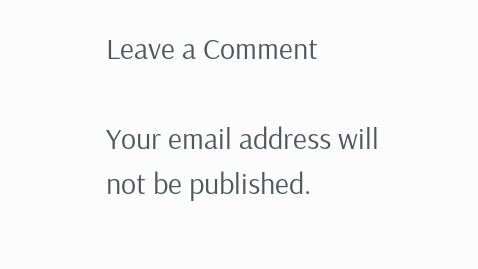Leave a Comment

Your email address will not be published.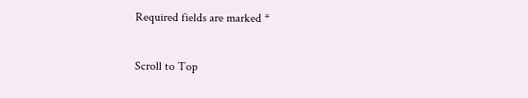Required fields are marked *

Scroll to Top